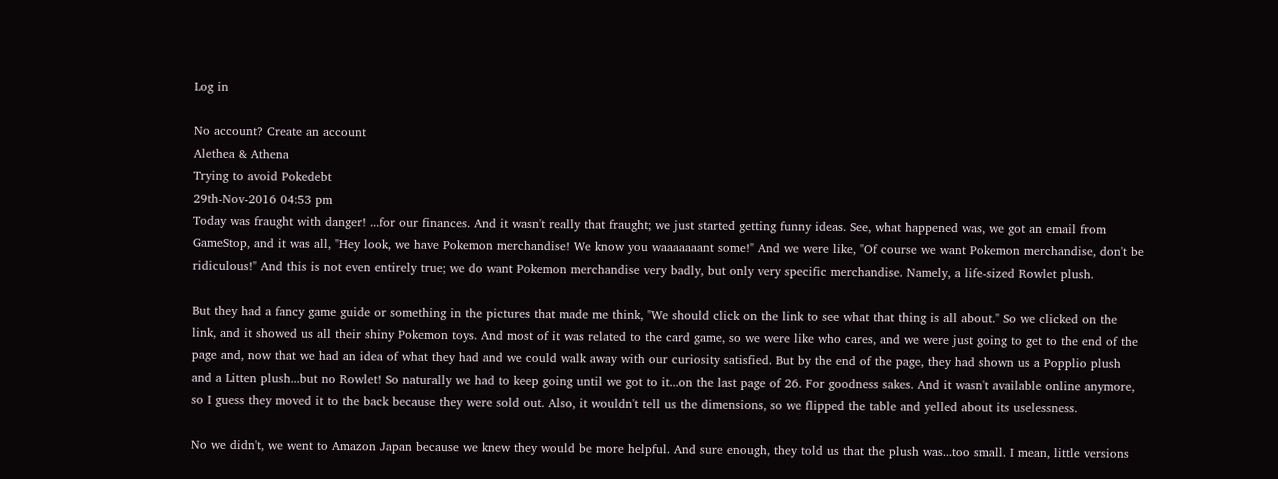Log in

No account? Create an account
Alethea & Athena
Trying to avoid Pokedebt
29th-Nov-2016 04:53 pm
Today was fraught with danger! ...for our finances. And it wasn't really that fraught; we just started getting funny ideas. See, what happened was, we got an email from GameStop, and it was all, "Hey look, we have Pokemon merchandise! We know you waaaaaaant some!" And we were like, "Of course we want Pokemon merchandise, don't be ridiculous!" And this is not even entirely true; we do want Pokemon merchandise very badly, but only very specific merchandise. Namely, a life-sized Rowlet plush.

But they had a fancy game guide or something in the pictures that made me think, "We should click on the link to see what that thing is all about." So we clicked on the link, and it showed us all their shiny Pokemon toys. And most of it was related to the card game, so we were like who cares, and we were just going to get to the end of the page and, now that we had an idea of what they had and we could walk away with our curiosity satisfied. But by the end of the page, they had shown us a Popplio plush and a Litten plush...but no Rowlet! So naturally we had to keep going until we got to it...on the last page of 26. For goodness sakes. And it wasn't available online anymore, so I guess they moved it to the back because they were sold out. Also, it wouldn't tell us the dimensions, so we flipped the table and yelled about its uselessness.

No we didn't, we went to Amazon Japan because we knew they would be more helpful. And sure enough, they told us that the plush was...too small. I mean, little versions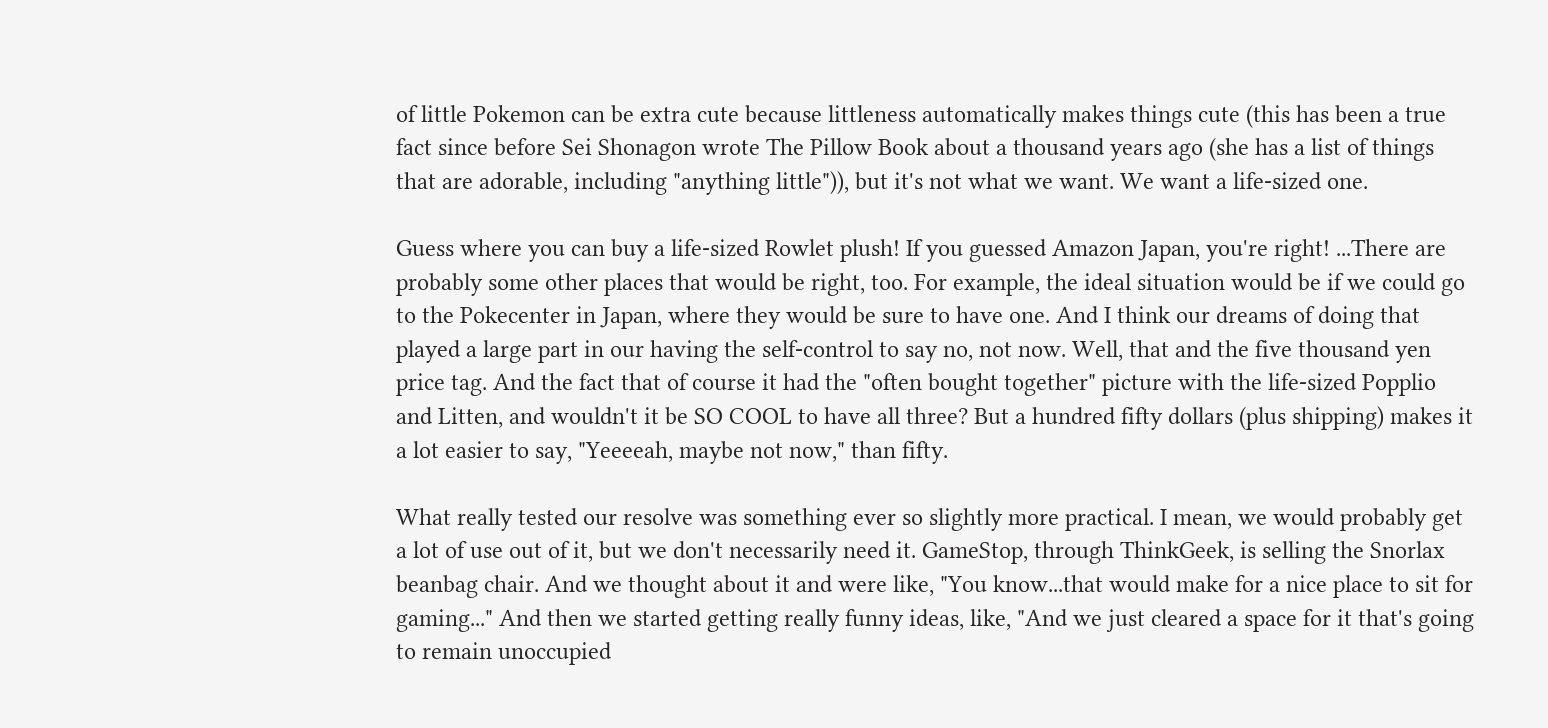of little Pokemon can be extra cute because littleness automatically makes things cute (this has been a true fact since before Sei Shonagon wrote The Pillow Book about a thousand years ago (she has a list of things that are adorable, including "anything little")), but it's not what we want. We want a life-sized one.

Guess where you can buy a life-sized Rowlet plush! If you guessed Amazon Japan, you're right! ...There are probably some other places that would be right, too. For example, the ideal situation would be if we could go to the Pokecenter in Japan, where they would be sure to have one. And I think our dreams of doing that played a large part in our having the self-control to say no, not now. Well, that and the five thousand yen price tag. And the fact that of course it had the "often bought together" picture with the life-sized Popplio and Litten, and wouldn't it be SO COOL to have all three? But a hundred fifty dollars (plus shipping) makes it a lot easier to say, "Yeeeeah, maybe not now," than fifty.

What really tested our resolve was something ever so slightly more practical. I mean, we would probably get a lot of use out of it, but we don't necessarily need it. GameStop, through ThinkGeek, is selling the Snorlax beanbag chair. And we thought about it and were like, "You know...that would make for a nice place to sit for gaming..." And then we started getting really funny ideas, like, "And we just cleared a space for it that's going to remain unoccupied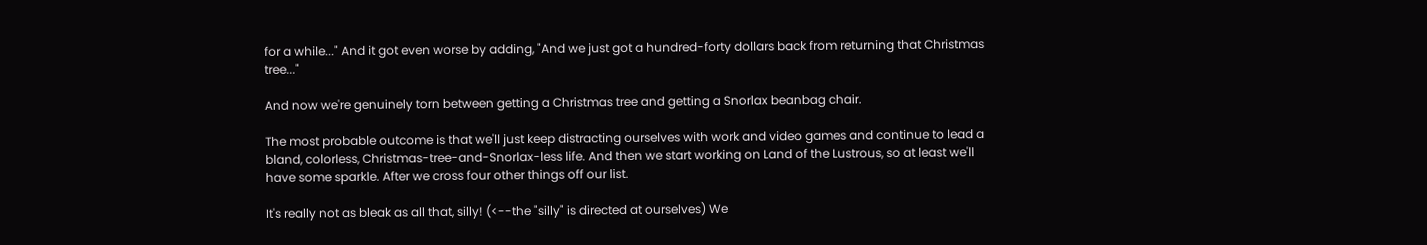for a while..." And it got even worse by adding, "And we just got a hundred-forty dollars back from returning that Christmas tree..."

And now we're genuinely torn between getting a Christmas tree and getting a Snorlax beanbag chair.

The most probable outcome is that we'll just keep distracting ourselves with work and video games and continue to lead a bland, colorless, Christmas-tree-and-Snorlax-less life. And then we start working on Land of the Lustrous, so at least we'll have some sparkle. After we cross four other things off our list.

It's really not as bleak as all that, silly! (<--the "silly" is directed at ourselves) We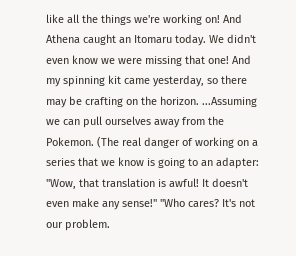like all the things we're working on! And Athena caught an Itomaru today. We didn't even know we were missing that one! And my spinning kit came yesterday, so there may be crafting on the horizon. ...Assuming we can pull ourselves away from the Pokemon. (The real danger of working on a series that we know is going to an adapter: "Wow, that translation is awful! It doesn't even make any sense!" "Who cares? It's not our problem.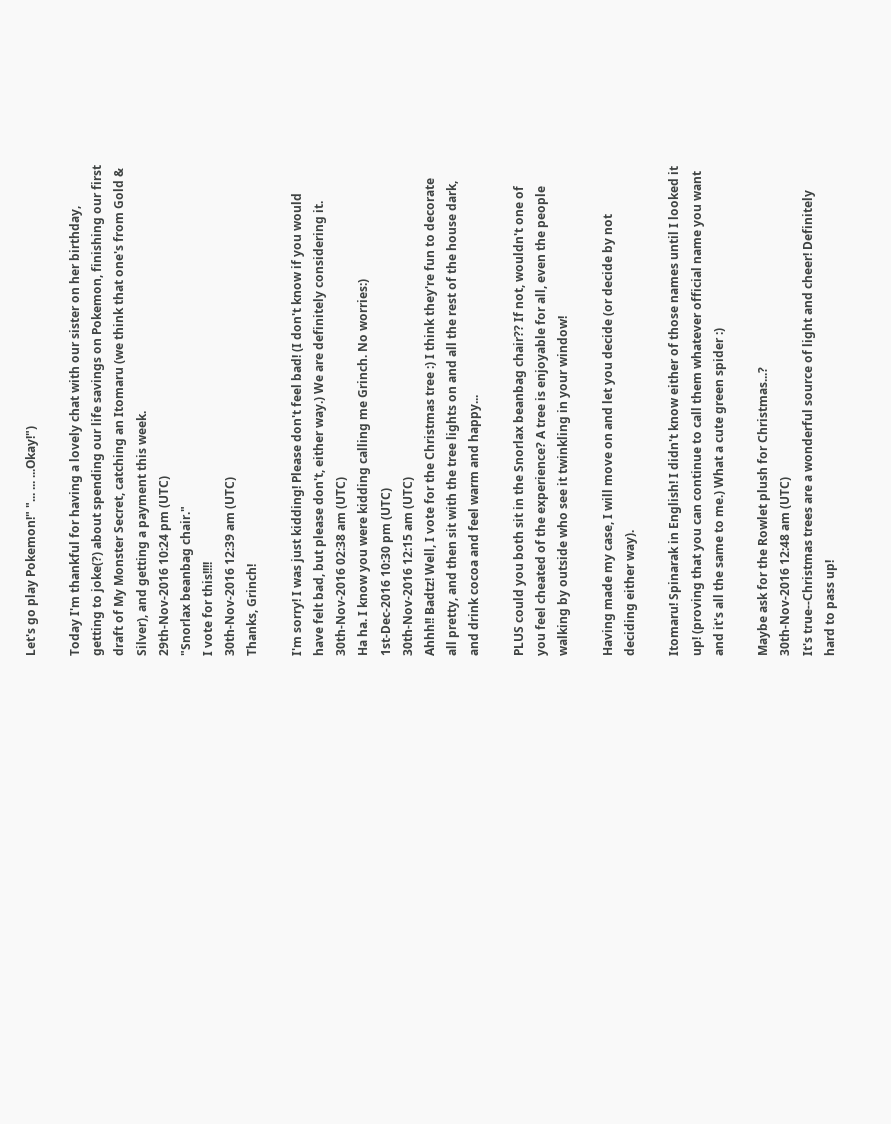Let's go play Pokemon!" "... ... ...Okay!")

Today I'm thankful for having a lovely chat with our sister on her birthday, getting to joke(?) about spending our life savings on Pokemon, finishing our first draft of My Monster Secret, catching an Itomaru (we think that one's from Gold & Silver), and getting a payment this week.
29th-Nov-2016 10:24 pm (UTC)
"Snorlax beanbag chair."
I vote for this!!!!
30th-Nov-2016 12:39 am (UTC)
Thanks, Grinch!

I'm sorry! I was just kidding! Please don't feel bad! (I don't know if you would have felt bad, but please don't, either way.) We are definitely considering it.
30th-Nov-2016 02:38 am (UTC)
Ha ha. I know you were kidding calling me Grinch. No worries:)
1st-Dec-2016 10:30 pm (UTC)
30th-Nov-2016 12:15 am (UTC)
Ahhh!! Badtz! Well, I vote for the Christmas tree :) I think they're fun to decorate all pretty, and then sit with the tree lights on and all the rest of the house dark, and drink cocoa and feel warm and happy...

PLUS could you both sit in the Snorlax beanbag chair?? If not, wouldn't one of you feel cheated of the experience? A tree is enjoyable for all, even the people walking by outside who see it twinkling in your window!

Having made my case, I will move on and let you decide (or decide by not deciding either way).

Itomaru! Spinarak in English! I didn't know either of those names until I looked it up! (proving that you can continue to call them whatever official name you want and it's all the same to me.) What a cute green spider :)

Maybe ask for the Rowlet plush for Christmas...?
30th-Nov-2016 12:48 am (UTC)
It's true--Christmas trees are a wonderful source of light and cheer! Definitely hard to pass up!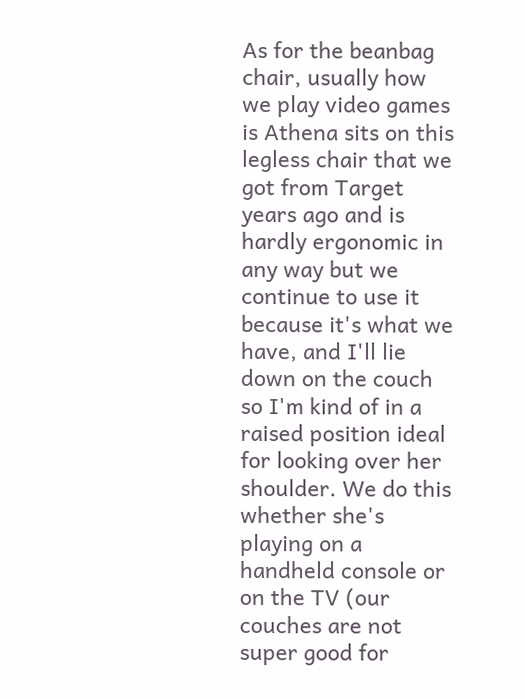As for the beanbag chair, usually how we play video games is Athena sits on this legless chair that we got from Target years ago and is hardly ergonomic in any way but we continue to use it because it's what we have, and I'll lie down on the couch so I'm kind of in a raised position ideal for looking over her shoulder. We do this whether she's playing on a handheld console or on the TV (our couches are not super good for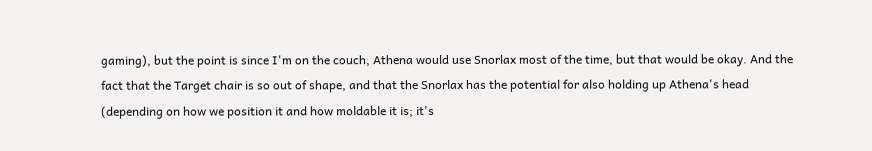gaming), but the point is since I'm on the couch, Athena would use Snorlax most of the time, but that would be okay. And the fact that the Target chair is so out of shape, and that the Snorlax has the potential for also holding up Athena's head (depending on how we position it and how moldable it is; it's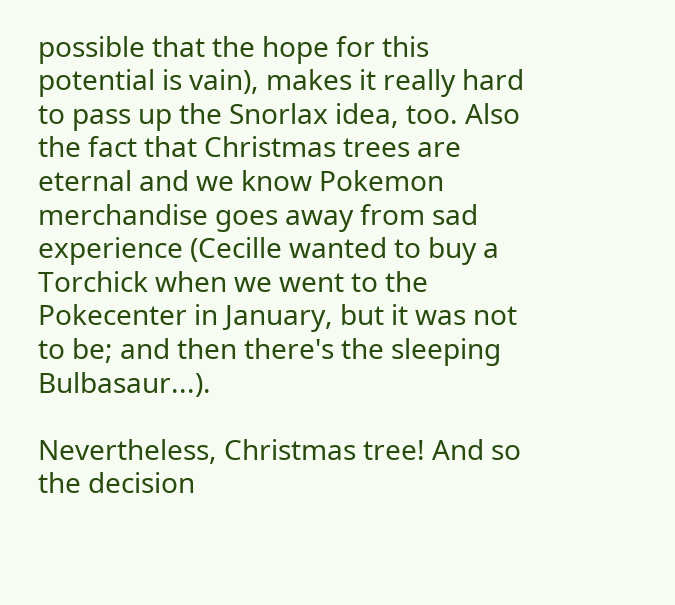possible that the hope for this potential is vain), makes it really hard to pass up the Snorlax idea, too. Also the fact that Christmas trees are eternal and we know Pokemon merchandise goes away from sad experience (Cecille wanted to buy a Torchick when we went to the Pokecenter in January, but it was not to be; and then there's the sleeping Bulbasaur...).

Nevertheless, Christmas tree! And so the decision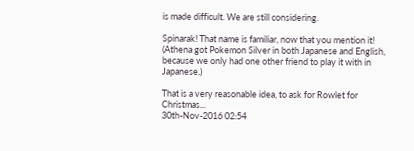is made difficult. We are still considering.

Spinarak! That name is familiar, now that you mention it! (Athena got Pokemon Silver in both Japanese and English, because we only had one other friend to play it with in Japanese.)

That is a very reasonable idea, to ask for Rowlet for Christmas...
30th-Nov-2016 02:54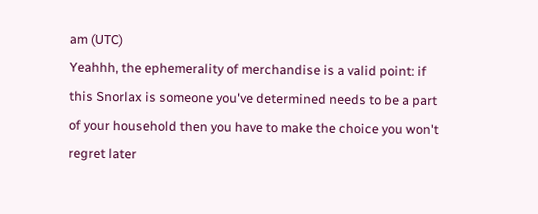am (UTC)
Yeahhh, the ephemerality of merchandise is a valid point: if this Snorlax is someone you've determined needs to be a part of your household then you have to make the choice you won't regret later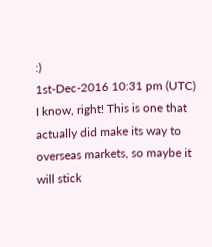:)
1st-Dec-2016 10:31 pm (UTC)
I know, right! This is one that actually did make its way to overseas markets, so maybe it will stick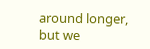around longer, but we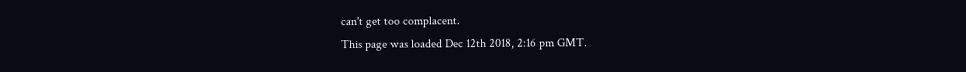can't get too complacent.
This page was loaded Dec 12th 2018, 2:16 pm GMT.